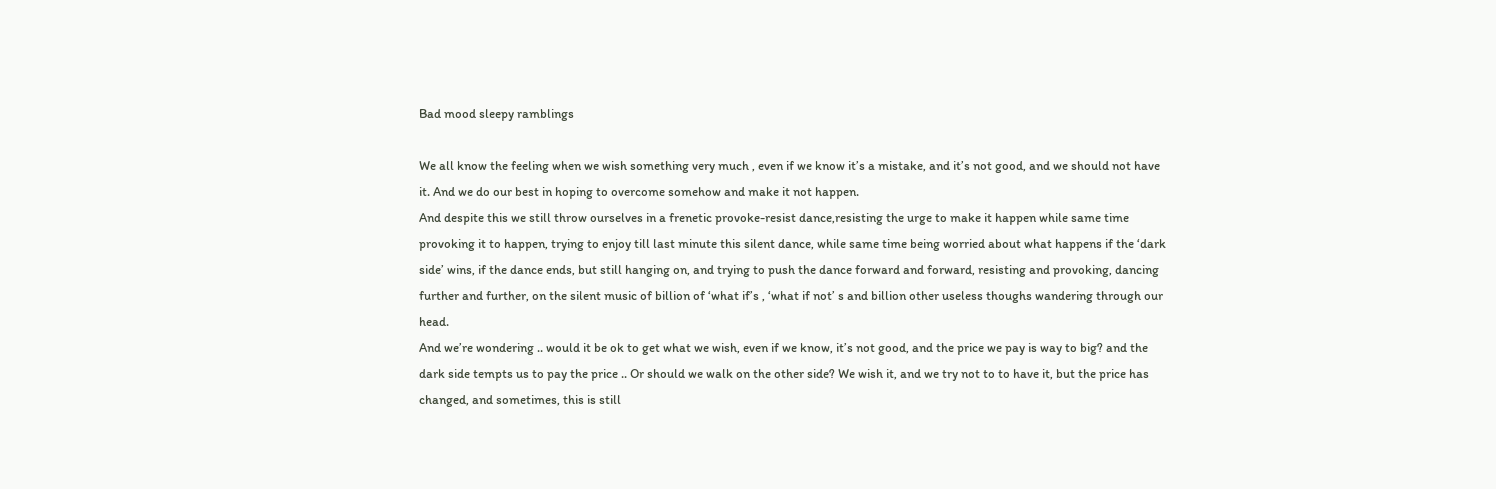Bad mood sleepy ramblings

We all know the feeling when we wish something very much , even if we know it’s a mistake, and it’s not good, and we should not have it. And we do our best in hoping to overcome somehow and make it not happen.
And despite this we still throw ourselves in a frenetic provoke-resist dance,resisting the urge to make it happen while same time provoking it to happen, trying to enjoy till last minute this silent dance, while same time being worried about what happens if the ‘dark side’ wins, if the dance ends, but still hanging on, and trying to push the dance forward and forward, resisting and provoking, dancing further and further, on the silent music of billion of ‘what if’s , ‘what if not’ s and billion other useless thoughs wandering through our head.
And we’re wondering .. would it be ok to get what we wish, even if we know, it’s not good, and the price we pay is way to big? and the dark side tempts us to pay the price .. Or should we walk on the other side? We wish it, and we try not to to have it, but the price has changed, and sometimes, this is still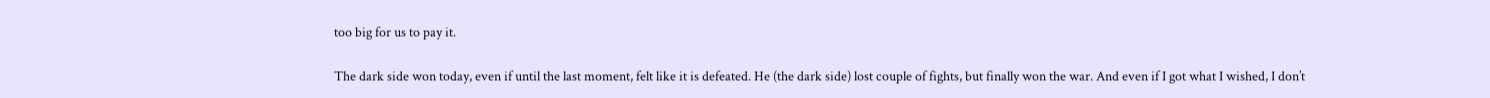too big for us to pay it.

The dark side won today, even if until the last moment, felt like it is defeated. He (the dark side) lost couple of fights, but finally won the war. And even if I got what I wished, I don’t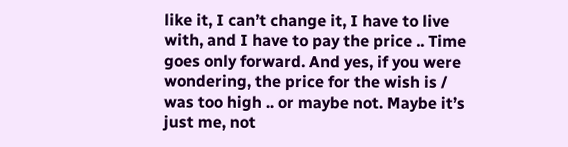like it, I can’t change it, I have to live with, and I have to pay the price .. Time goes only forward. And yes, if you were wondering, the price for the wish is / was too high .. or maybe not. Maybe it’s just me, not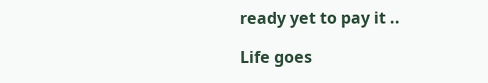ready yet to pay it ..

Life goes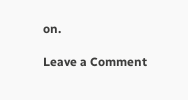on.

Leave a Comment